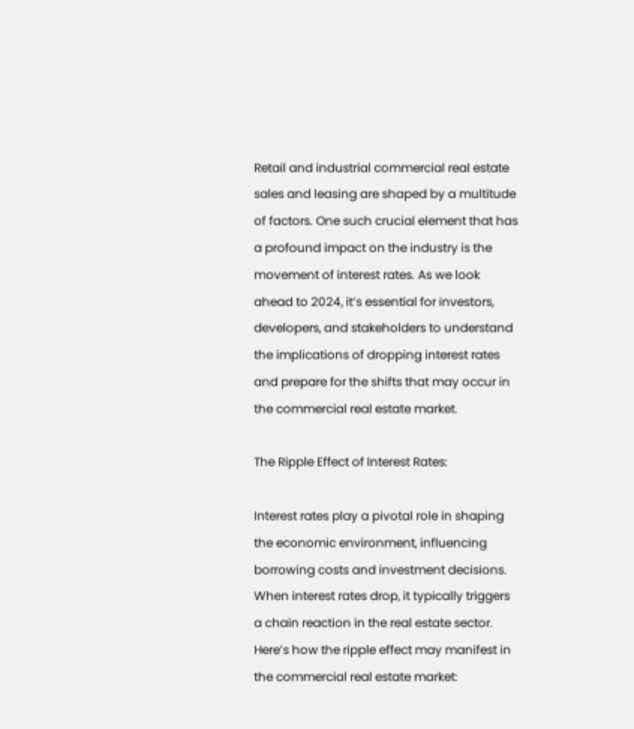Retail and industrial commercial real estate sales and leasing are shaped by a multitude of factors. One such crucial element that has a profound impact on the industry is the movement of interest rates. As we look ahead to 2024, it’s essential for investors, developers, and stakeholders to understand the implications of dropping interest rates and prepare for the shifts that may occur in the commercial real estate market.

The Ripple Effect of Interest Rates:

Interest rates play a pivotal role in shaping the economic environment, influencing borrowing costs and investment decisions. When interest rates drop, it typically triggers a chain reaction in the real estate sector. Here’s how the ripple effect may manifest in the commercial real estate market: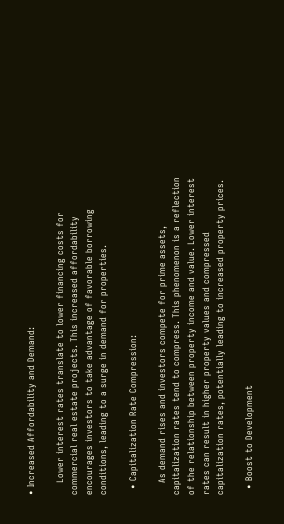• Increased Affordability and Demand:

    Lower interest rates translate to lower financing costs for commercial real estate projects. This increased affordability encourages investors to take advantage of favorable borrowing conditions, leading to a surge in demand for properties.

  • Capitalization Rate Compression:

    As demand rises and investors compete for prime assets, capitalization rates tend to compress. This phenomenon is a reflection of the relationship between property income and value. Lower interest rates can result in higher property values and compressed capitalization rates, potentially leading to increased property prices.

  • Boost to Development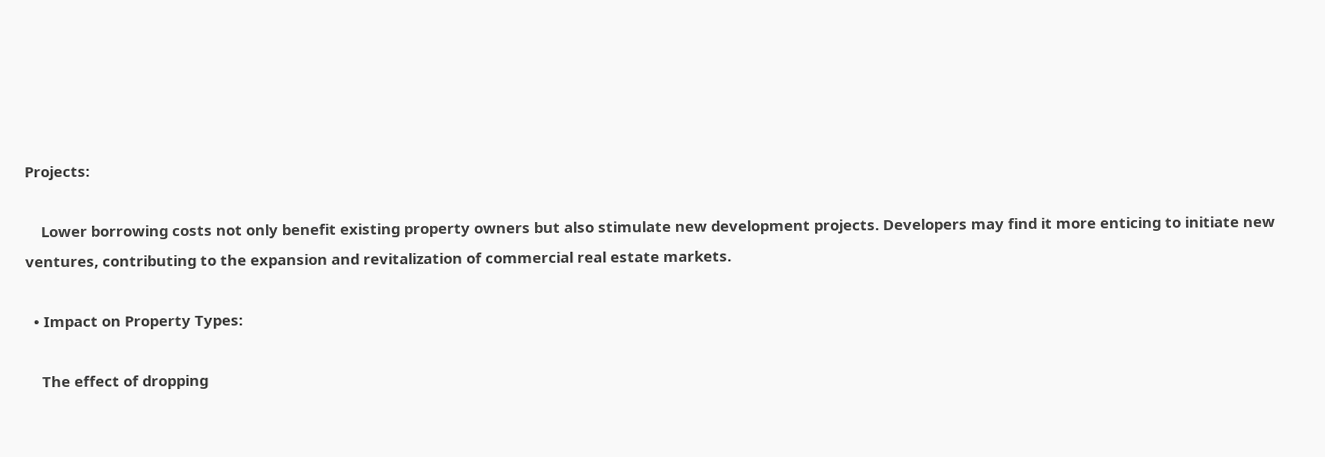Projects:

    Lower borrowing costs not only benefit existing property owners but also stimulate new development projects. Developers may find it more enticing to initiate new ventures, contributing to the expansion and revitalization of commercial real estate markets.

  • Impact on Property Types:

    The effect of dropping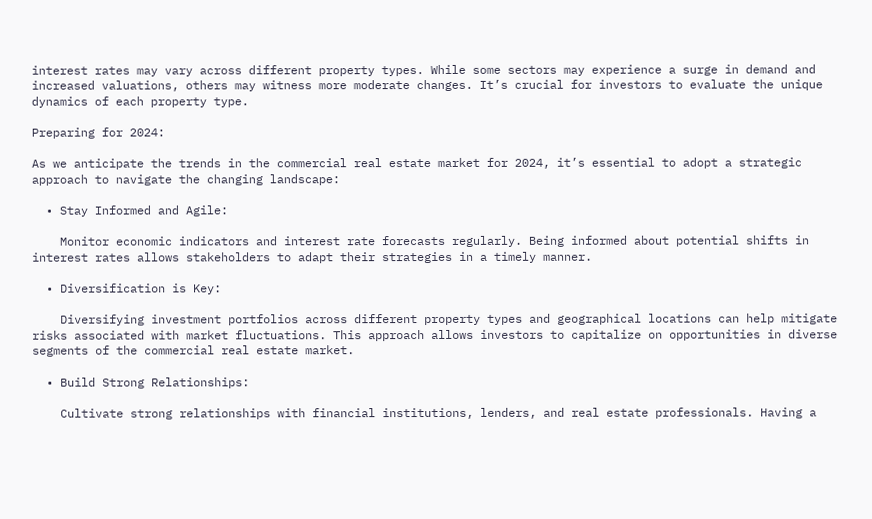interest rates may vary across different property types. While some sectors may experience a surge in demand and increased valuations, others may witness more moderate changes. It’s crucial for investors to evaluate the unique dynamics of each property type.

Preparing for 2024:

As we anticipate the trends in the commercial real estate market for 2024, it’s essential to adopt a strategic approach to navigate the changing landscape:

  • Stay Informed and Agile:

    Monitor economic indicators and interest rate forecasts regularly. Being informed about potential shifts in interest rates allows stakeholders to adapt their strategies in a timely manner.

  • Diversification is Key:

    Diversifying investment portfolios across different property types and geographical locations can help mitigate risks associated with market fluctuations. This approach allows investors to capitalize on opportunities in diverse segments of the commercial real estate market.

  • Build Strong Relationships:

    Cultivate strong relationships with financial institutions, lenders, and real estate professionals. Having a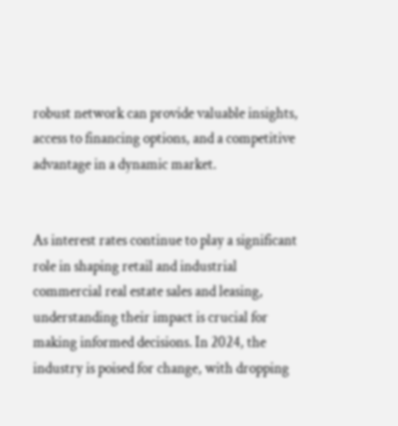robust network can provide valuable insights, access to financing options, and a competitive advantage in a dynamic market.


As interest rates continue to play a significant role in shaping retail and industrial commercial real estate sales and leasing, understanding their impact is crucial for making informed decisions. In 2024, the industry is poised for change, with dropping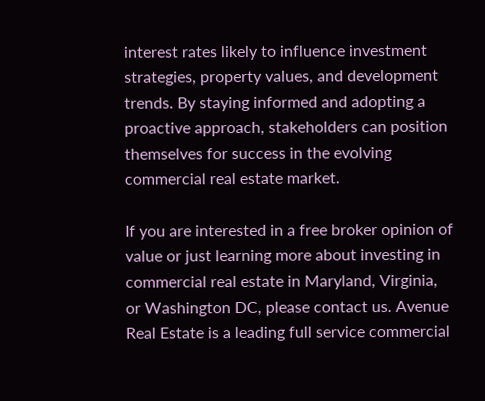interest rates likely to influence investment strategies, property values, and development trends. By staying informed and adopting a proactive approach, stakeholders can position themselves for success in the evolving commercial real estate market.

If you are interested in a free broker opinion of value or just learning more about investing in commercial real estate in Maryland, Virginia, or Washington DC, please contact us. Avenue Real Estate is a leading full service commercial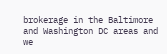brokerage in the Baltimore and Washington DC areas and we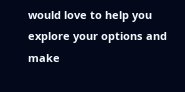would love to help you explore your options and make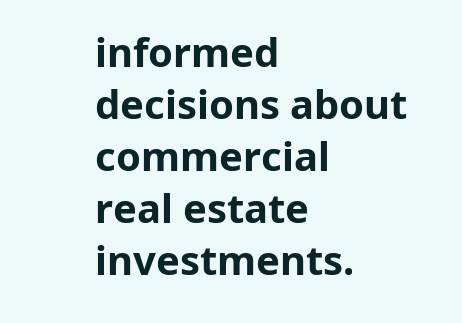informed decisions about commercial real estate investments.